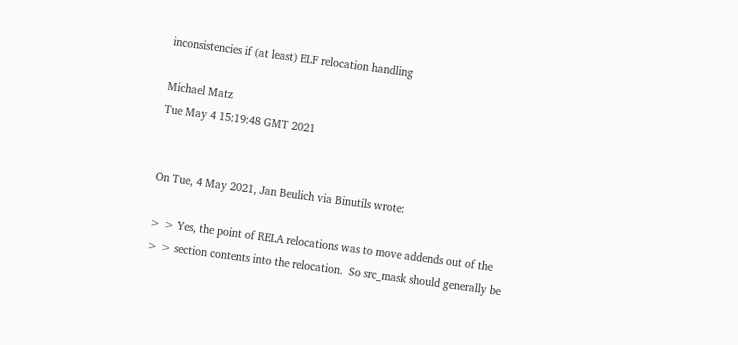inconsistencies if (at least) ELF relocation handling

Michael Matz
Tue May 4 15:19:48 GMT 2021


On Tue, 4 May 2021, Jan Beulich via Binutils wrote:

> > Yes, the point of RELA relocations was to move addends out of the
> > section contents into the relocation.  So src_mask should generally be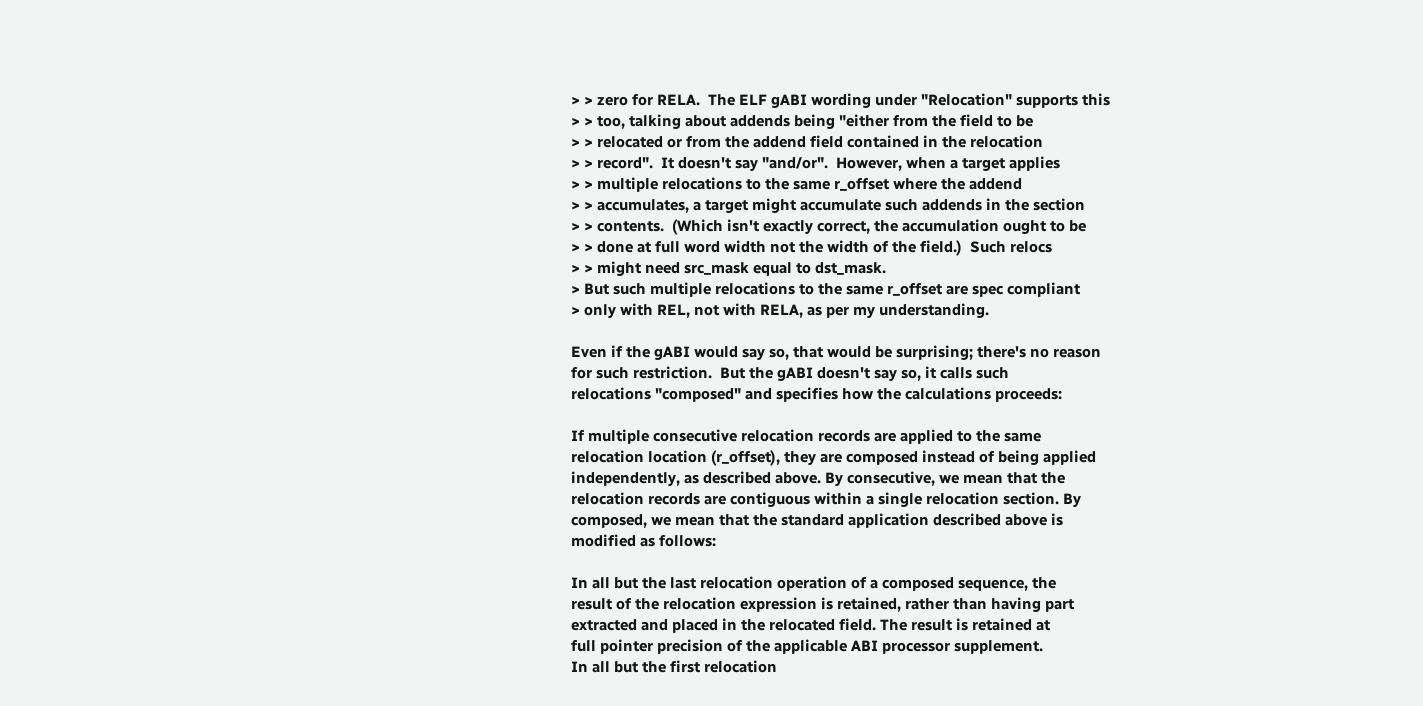> > zero for RELA.  The ELF gABI wording under "Relocation" supports this
> > too, talking about addends being "either from the field to be
> > relocated or from the addend field contained in the relocation
> > record".  It doesn't say "and/or".  However, when a target applies
> > multiple relocations to the same r_offset where the addend
> > accumulates, a target might accumulate such addends in the section
> > contents.  (Which isn't exactly correct, the accumulation ought to be
> > done at full word width not the width of the field.)  Such relocs
> > might need src_mask equal to dst_mask.
> But such multiple relocations to the same r_offset are spec compliant
> only with REL, not with RELA, as per my understanding.

Even if the gABI would say so, that would be surprising; there's no reason
for such restriction.  But the gABI doesn't say so, it calls such
relocations "composed" and specifies how the calculations proceeds:

If multiple consecutive relocation records are applied to the same
relocation location (r_offset), they are composed instead of being applied
independently, as described above. By consecutive, we mean that the
relocation records are contiguous within a single relocation section. By
composed, we mean that the standard application described above is
modified as follows:

In all but the last relocation operation of a composed sequence, the
result of the relocation expression is retained, rather than having part
extracted and placed in the relocated field. The result is retained at
full pointer precision of the applicable ABI processor supplement.
In all but the first relocation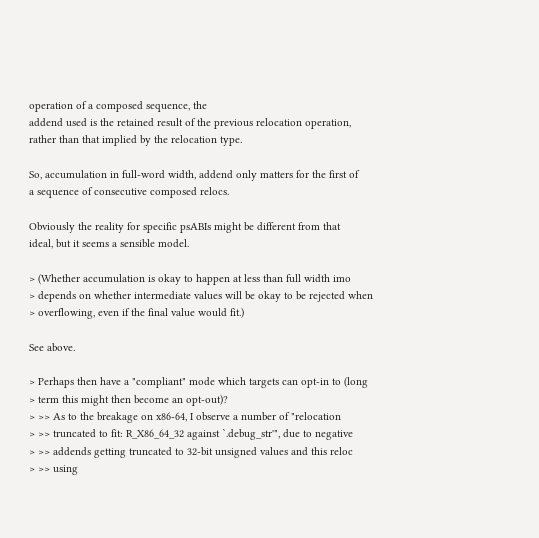operation of a composed sequence, the
addend used is the retained result of the previous relocation operation,
rather than that implied by the relocation type.

So, accumulation in full-word width, addend only matters for the first of
a sequence of consecutive composed relocs.

Obviously the reality for specific psABIs might be different from that
ideal, but it seems a sensible model.

> (Whether accumulation is okay to happen at less than full width imo
> depends on whether intermediate values will be okay to be rejected when
> overflowing, even if the final value would fit.)

See above.

> Perhaps then have a "compliant" mode which targets can opt-in to (long
> term this might then become an opt-out)?
> >> As to the breakage on x86-64, I observe a number of "relocation
> >> truncated to fit: R_X86_64_32 against `.debug_str'", due to negative
> >> addends getting truncated to 32-bit unsigned values and this reloc
> >> using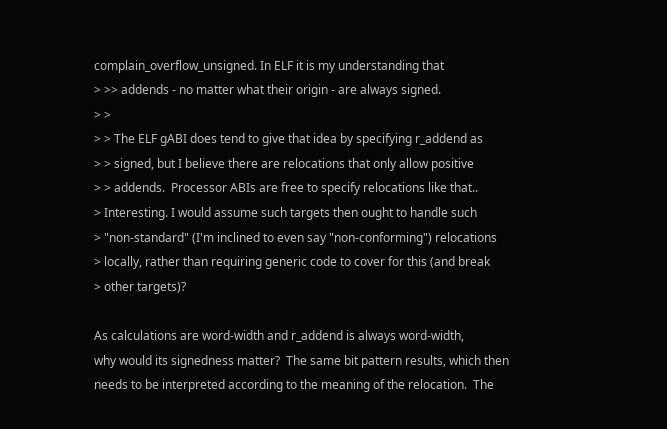complain_overflow_unsigned. In ELF it is my understanding that
> >> addends - no matter what their origin - are always signed.
> >
> > The ELF gABI does tend to give that idea by specifying r_addend as
> > signed, but I believe there are relocations that only allow positive
> > addends.  Processor ABIs are free to specify relocations like that..
> Interesting. I would assume such targets then ought to handle such
> "non-standard" (I'm inclined to even say "non-conforming") relocations
> locally, rather than requiring generic code to cover for this (and break
> other targets)?

As calculations are word-width and r_addend is always word-width,
why would its signedness matter?  The same bit pattern results, which then
needs to be interpreted according to the meaning of the relocation.  The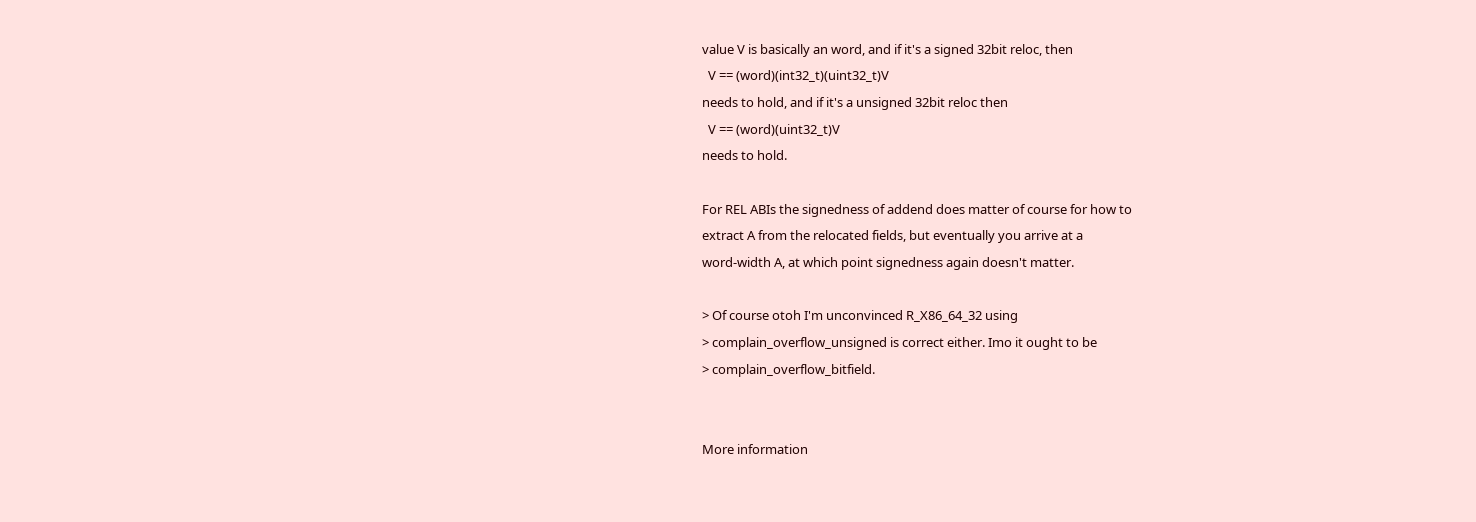value V is basically an word, and if it's a signed 32bit reloc, then
  V == (word)(int32_t)(uint32_t)V
needs to hold, and if it's a unsigned 32bit reloc then
  V == (word)(uint32_t)V
needs to hold.

For REL ABIs the signedness of addend does matter of course for how to
extract A from the relocated fields, but eventually you arrive at a
word-width A, at which point signedness again doesn't matter.

> Of course otoh I'm unconvinced R_X86_64_32 using
> complain_overflow_unsigned is correct either. Imo it ought to be
> complain_overflow_bitfield.


More information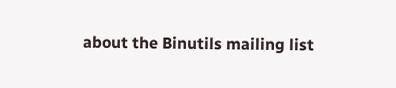about the Binutils mailing list